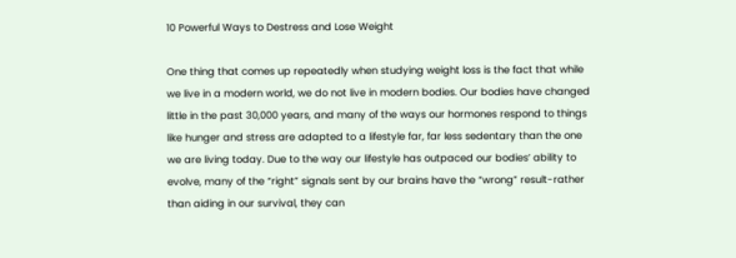10 Powerful Ways to Destress and Lose Weight

One thing that comes up repeatedly when studying weight loss is the fact that while we live in a modern world, we do not live in modern bodies. Our bodies have changed little in the past 30,000 years, and many of the ways our hormones respond to things like hunger and stress are adapted to a lifestyle far, far less sedentary than the one we are living today. Due to the way our lifestyle has outpaced our bodies’ ability to evolve, many of the “right” signals sent by our brains have the “wrong” result-rather than aiding in our survival, they can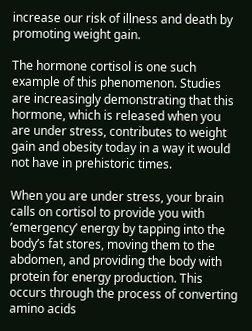increase our risk of illness and death by promoting weight gain.

The hormone cortisol is one such example of this phenomenon. Studies are increasingly demonstrating that this hormone, which is released when you are under stress, contributes to weight gain and obesity today in a way it would not have in prehistoric times.

When you are under stress, your brain calls on cortisol to provide you with ’emergency’ energy by tapping into the body’s fat stores, moving them to the abdomen, and providing the body with protein for energy production. This occurs through the process of converting amino acids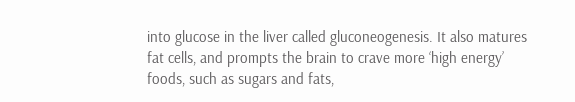into glucose in the liver called gluconeogenesis. It also matures fat cells, and prompts the brain to crave more ‘high energy’ foods, such as sugars and fats,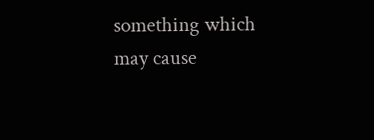something which may cause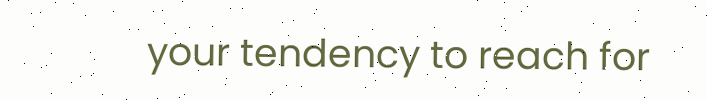your tendency to reach for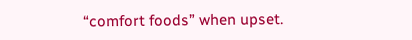“comfort foods” when upset.